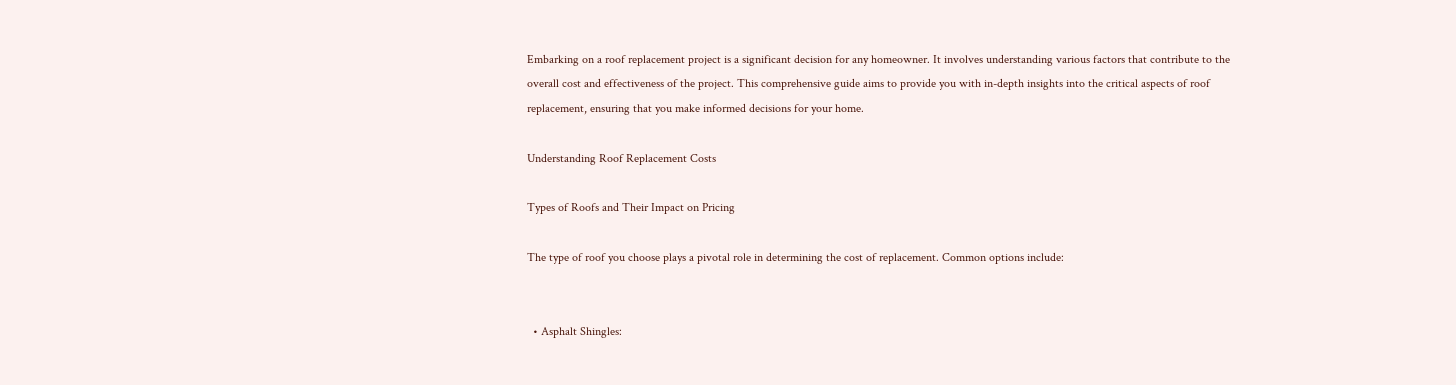Embarking on a roof replacement project is a significant decision for any homeowner. It involves understanding various factors that contribute to the overall cost and effectiveness of the project. This comprehensive guide aims to provide you with in-depth insights into the critical aspects of roof replacement, ensuring that you make informed decisions for your home.

Understanding Roof Replacement Costs

Types of Roofs and Their Impact on Pricing

The type of roof you choose plays a pivotal role in determining the cost of replacement. Common options include:


  • Asphalt Shingles: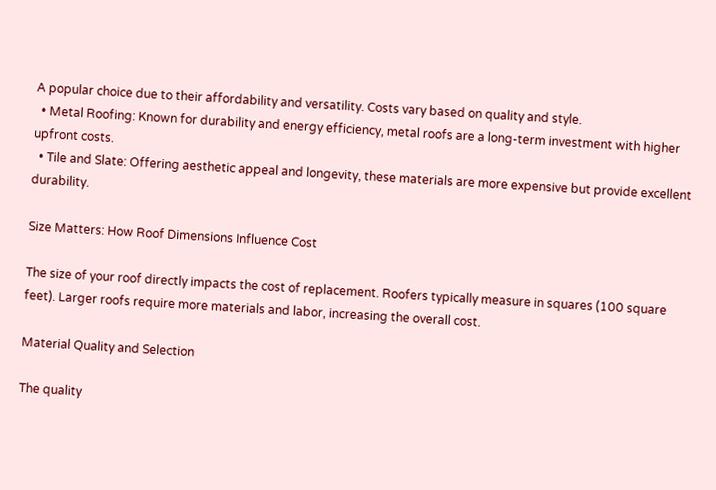A popular choice due to their affordability and versatility. Costs vary based on quality and style.
  • Metal Roofing: Known for durability and energy efficiency, metal roofs are a long-term investment with higher upfront costs.
  • Tile and Slate: Offering aesthetic appeal and longevity, these materials are more expensive but provide excellent durability.

Size Matters: How Roof Dimensions Influence Cost

The size of your roof directly impacts the cost of replacement. Roofers typically measure in squares (100 square feet). Larger roofs require more materials and labor, increasing the overall cost.

Material Quality and Selection

The quality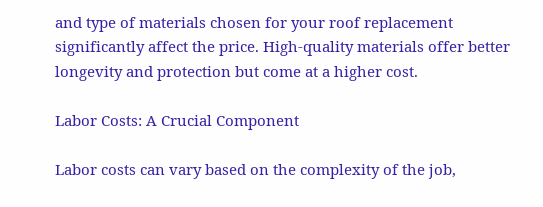and type of materials chosen for your roof replacement significantly affect the price. High-quality materials offer better longevity and protection but come at a higher cost.

Labor Costs: A Crucial Component

Labor costs can vary based on the complexity of the job,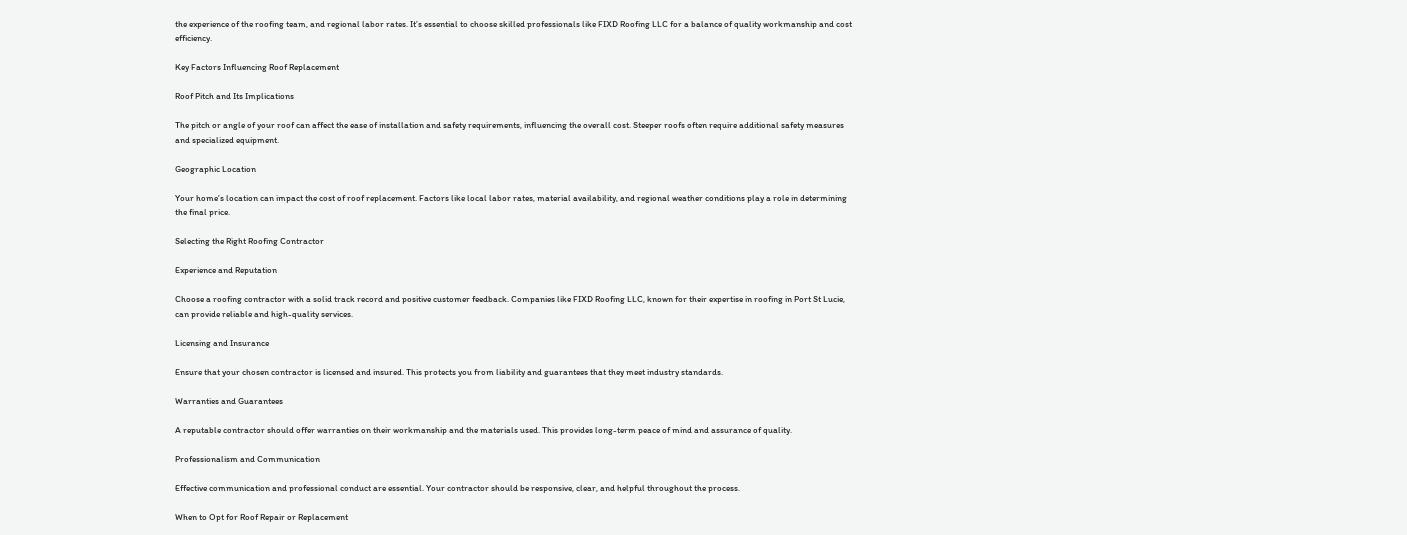the experience of the roofing team, and regional labor rates. It’s essential to choose skilled professionals like FIXD Roofing LLC for a balance of quality workmanship and cost efficiency.

Key Factors Influencing Roof Replacement

Roof Pitch and Its Implications

The pitch or angle of your roof can affect the ease of installation and safety requirements, influencing the overall cost. Steeper roofs often require additional safety measures and specialized equipment.

Geographic Location

Your home’s location can impact the cost of roof replacement. Factors like local labor rates, material availability, and regional weather conditions play a role in determining the final price.

Selecting the Right Roofing Contractor

Experience and Reputation

Choose a roofing contractor with a solid track record and positive customer feedback. Companies like FIXD Roofing LLC, known for their expertise in roofing in Port St Lucie, can provide reliable and high-quality services.

Licensing and Insurance

Ensure that your chosen contractor is licensed and insured. This protects you from liability and guarantees that they meet industry standards.

Warranties and Guarantees

A reputable contractor should offer warranties on their workmanship and the materials used. This provides long-term peace of mind and assurance of quality.

Professionalism and Communication

Effective communication and professional conduct are essential. Your contractor should be responsive, clear, and helpful throughout the process.

When to Opt for Roof Repair or Replacement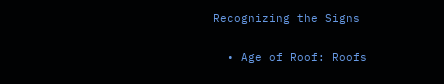Recognizing the Signs

  • Age of Roof: Roofs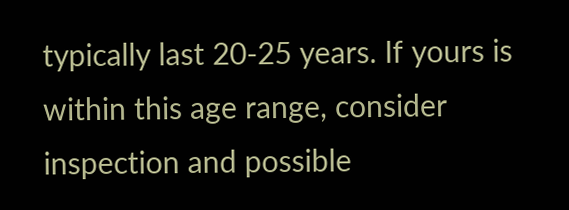typically last 20-25 years. If yours is within this age range, consider inspection and possible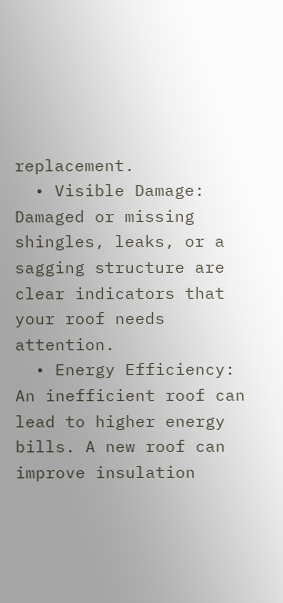replacement.
  • Visible Damage: Damaged or missing shingles, leaks, or a sagging structure are clear indicators that your roof needs attention.
  • Energy Efficiency: An inefficient roof can lead to higher energy bills. A new roof can improve insulation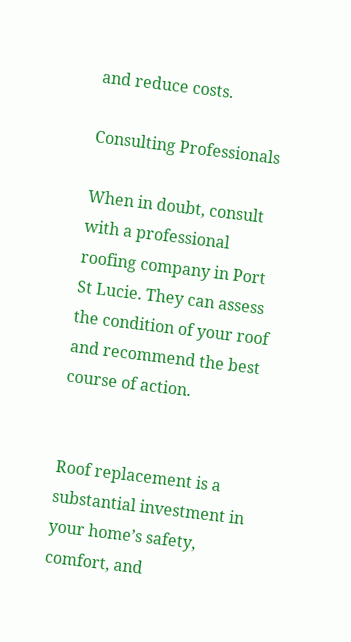and reduce costs.

Consulting Professionals

When in doubt, consult with a professional roofing company in Port St Lucie. They can assess the condition of your roof and recommend the best course of action.


Roof replacement is a substantial investment in your home’s safety, comfort, and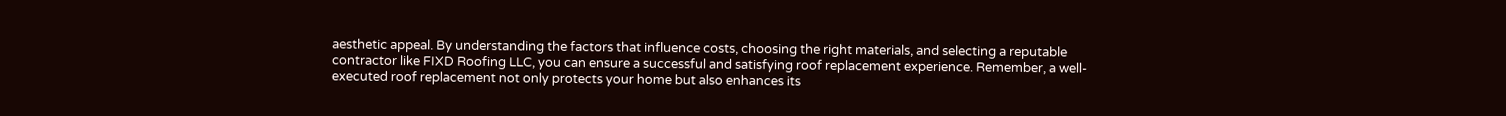aesthetic appeal. By understanding the factors that influence costs, choosing the right materials, and selecting a reputable contractor like FIXD Roofing LLC, you can ensure a successful and satisfying roof replacement experience. Remember, a well-executed roof replacement not only protects your home but also enhances its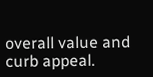overall value and curb appeal.